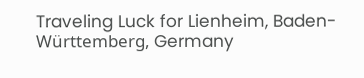Traveling Luck for Lienheim, Baden-Württemberg, Germany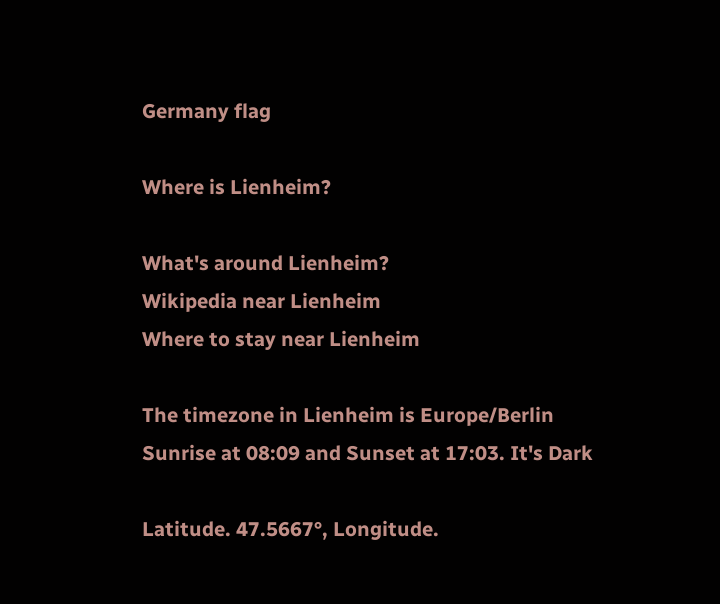Germany flag

Where is Lienheim?

What's around Lienheim?
Wikipedia near Lienheim
Where to stay near Lienheim

The timezone in Lienheim is Europe/Berlin
Sunrise at 08:09 and Sunset at 17:03. It's Dark

Latitude. 47.5667°, Longitude.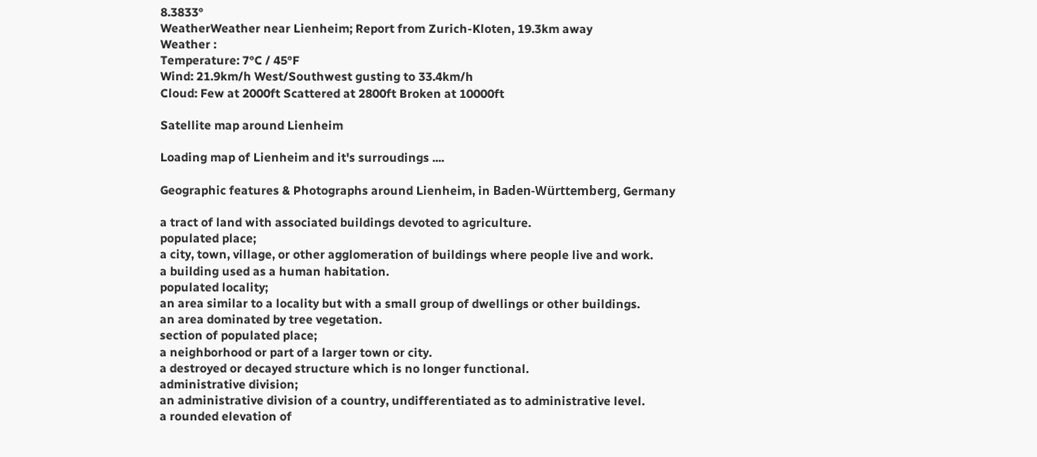8.3833°
WeatherWeather near Lienheim; Report from Zurich-Kloten, 19.3km away
Weather :
Temperature: 7°C / 45°F
Wind: 21.9km/h West/Southwest gusting to 33.4km/h
Cloud: Few at 2000ft Scattered at 2800ft Broken at 10000ft

Satellite map around Lienheim

Loading map of Lienheim and it's surroudings ....

Geographic features & Photographs around Lienheim, in Baden-Württemberg, Germany

a tract of land with associated buildings devoted to agriculture.
populated place;
a city, town, village, or other agglomeration of buildings where people live and work.
a building used as a human habitation.
populated locality;
an area similar to a locality but with a small group of dwellings or other buildings.
an area dominated by tree vegetation.
section of populated place;
a neighborhood or part of a larger town or city.
a destroyed or decayed structure which is no longer functional.
administrative division;
an administrative division of a country, undifferentiated as to administrative level.
a rounded elevation of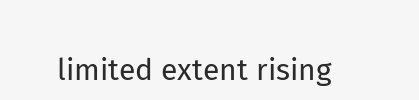limited extent rising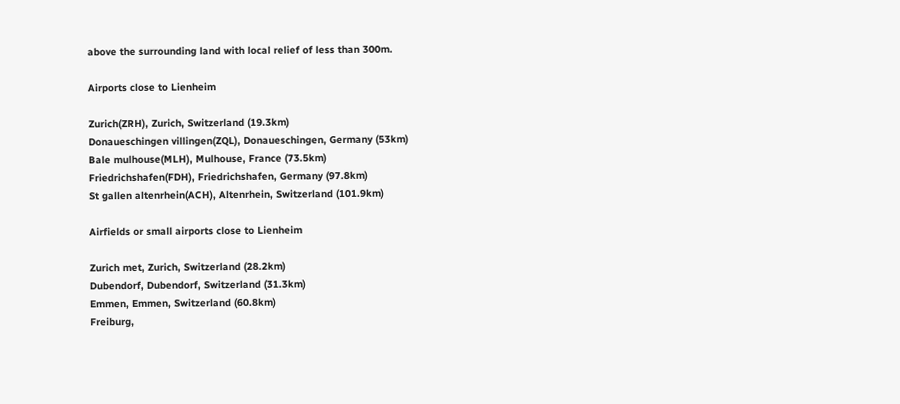above the surrounding land with local relief of less than 300m.

Airports close to Lienheim

Zurich(ZRH), Zurich, Switzerland (19.3km)
Donaueschingen villingen(ZQL), Donaueschingen, Germany (53km)
Bale mulhouse(MLH), Mulhouse, France (73.5km)
Friedrichshafen(FDH), Friedrichshafen, Germany (97.8km)
St gallen altenrhein(ACH), Altenrhein, Switzerland (101.9km)

Airfields or small airports close to Lienheim

Zurich met, Zurich, Switzerland (28.2km)
Dubendorf, Dubendorf, Switzerland (31.3km)
Emmen, Emmen, Switzerland (60.8km)
Freiburg,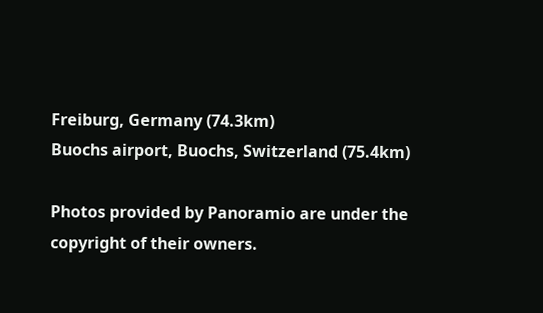Freiburg, Germany (74.3km)
Buochs airport, Buochs, Switzerland (75.4km)

Photos provided by Panoramio are under the copyright of their owners.